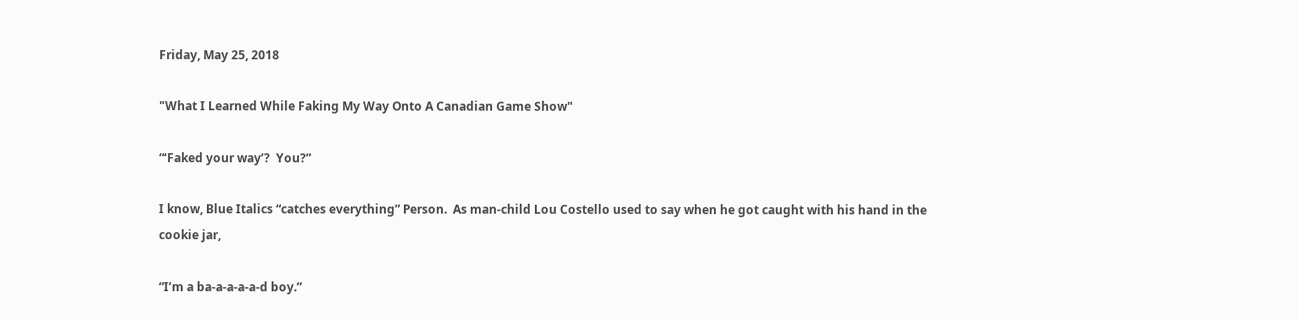Friday, May 25, 2018

"What I Learned While Faking My Way Onto A Canadian Game Show"

“‘Faked your way’?  You?”

I know, Blue Italics “catches everything” Person.  As man-child Lou Costello used to say when he got caught with his hand in the cookie jar,

“I’m a ba-a-a-a-a-d boy.”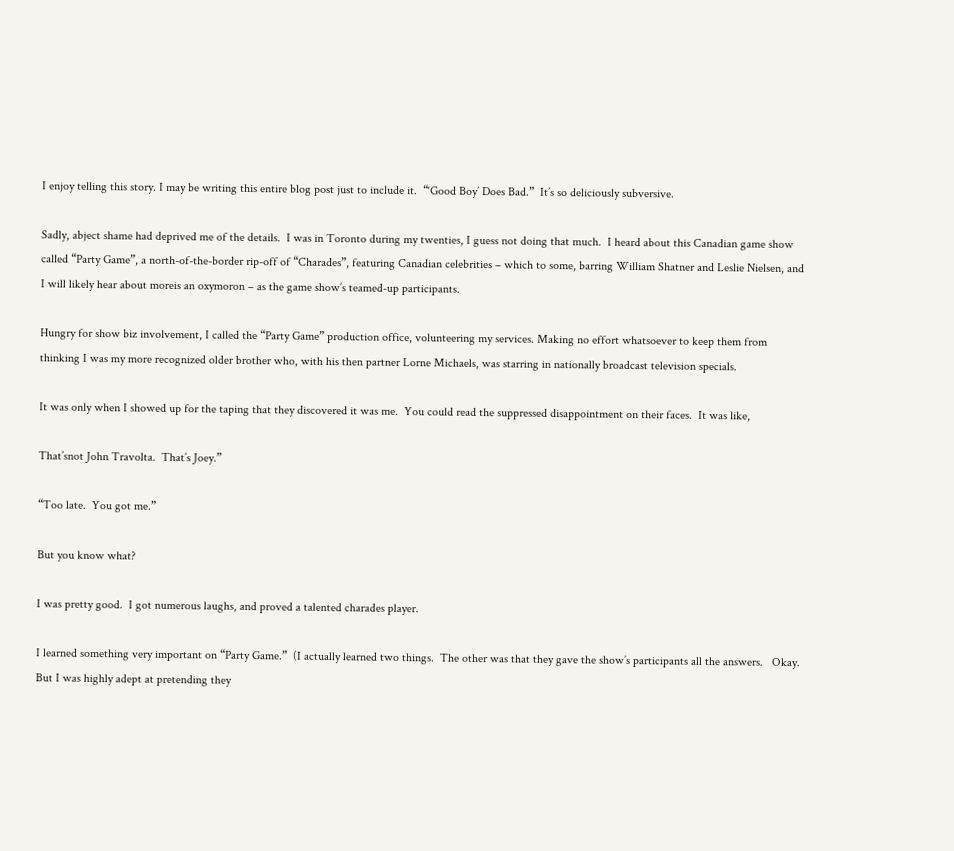I enjoy telling this story. I may be writing this entire blog post just to include it.  “‘Good Boy’ Does Bad.”  It’s so deliciously subversive.

Sadly, abject shame had deprived me of the details.  I was in Toronto during my twenties, I guess not doing that much.  I heard about this Canadian game show called “Party Game”, a north-of-the-border rip-off of “Charades”, featuring Canadian celebrities – which to some, barring William Shatner and Leslie Nielsen, and I will likely hear about moreis an oxymoron – as the game show’s teamed-up participants.

Hungry for show biz involvement, I called the “Party Game” production office, volunteering my services. Making no effort whatsoever to keep them from thinking I was my more recognized older brother who, with his then partner Lorne Michaels, was starring in nationally broadcast television specials.

It was only when I showed up for the taping that they discovered it was me.  You could read the suppressed disappointment on their faces.  It was like,

That’snot John Travolta.  That’s Joey.”

“Too late.  You got me.”

But you know what?

I was pretty good.  I got numerous laughs, and proved a talented charades player.

I learned something very important on “Party Game.”  (I actually learned two things.  The other was that they gave the show’s participants all the answers.   Okay.  But I was highly adept at pretending they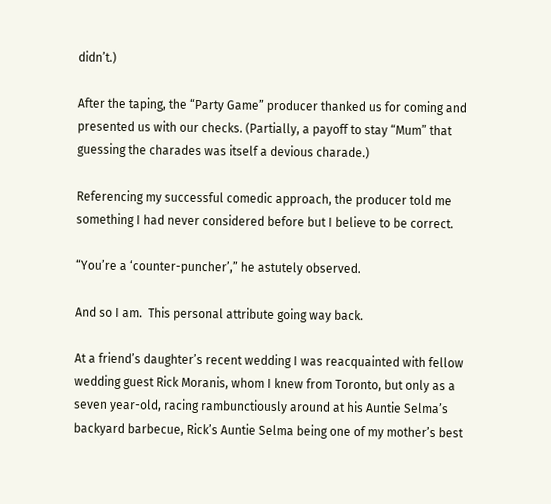didn’t.)

After the taping, the “Party Game” producer thanked us for coming and presented us with our checks. (Partially, a payoff to stay “Mum” that guessing the charades was itself a devious charade.)

Referencing my successful comedic approach, the producer told me something I had never considered before but I believe to be correct.

“You’re a ‘counter-puncher’,” he astutely observed.

And so I am.  This personal attribute going way back.

At a friend’s daughter’s recent wedding I was reacquainted with fellow wedding guest Rick Moranis, whom I knew from Toronto, but only as a seven year-old, racing rambunctiously around at his Auntie Selma’s backyard barbecue, Rick’s Auntie Selma being one of my mother’s best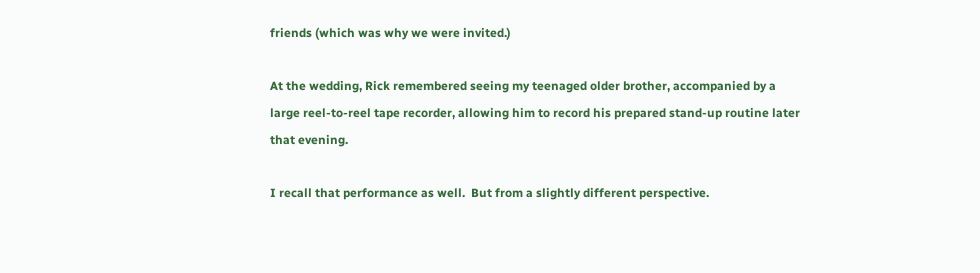friends (which was why we were invited.)

At the wedding, Rick remembered seeing my teenaged older brother, accompanied by a large reel-to-reel tape recorder, allowing him to record his prepared stand-up routine later that evening.

I recall that performance as well.  But from a slightly different perspective.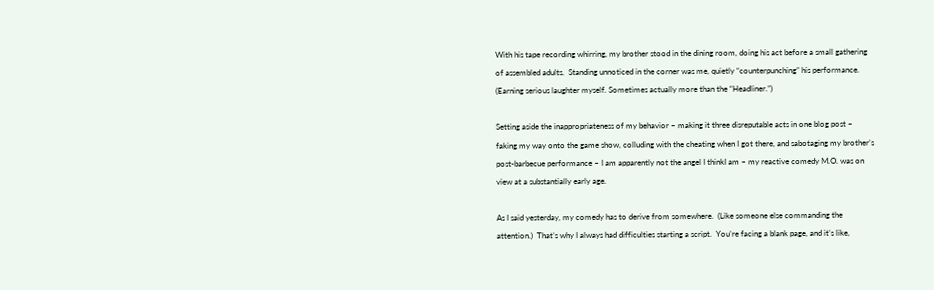With his tape recording whirring, my brother stood in the dining room, doing his act before a small gathering of assembled adults.  Standing unnoticed in the corner was me, quietly “counterpunching” his performance. (Earning serious laughter myself. Sometimes actually more than the “Headliner.”)

Setting aside the inappropriateness of my behavior – making it three disreputable acts in one blog post – faking my way onto the game show, colluding with the cheating when I got there, and sabotaging my brother’s post-barbecue performance – I am apparently not the angel I thinkI am – my reactive comedy M.O. was on view at a substantially early age.

As I said yesterday, my comedy has to derive from somewhere.  (Like someone else commanding the attention.)  That’s why I always had difficulties starting a script.  You’re facing a blank page, and it’s like,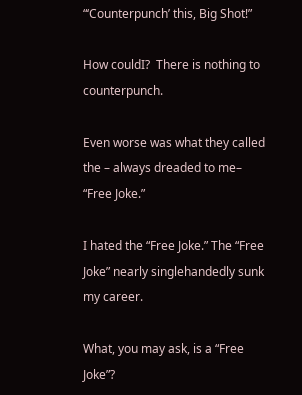“‘Counterpunch’ this, Big Shot!”

How couldI?  There is nothing to counterpunch.

Even worse was what they called the – always dreaded to me– “Free Joke.”

I hated the “Free Joke.” The “Free Joke” nearly singlehandedly sunk my career.

What, you may ask, is a “Free Joke”?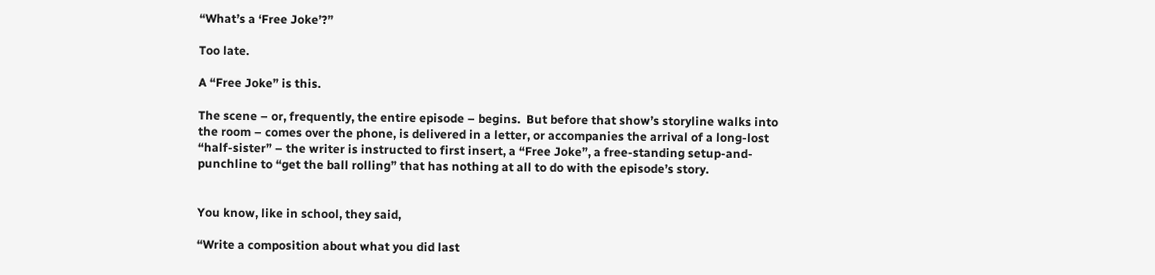“What’s a ‘Free Joke’?”

Too late.

A “Free Joke” is this.

The scene – or, frequently, the entire episode – begins.  But before that show’s storyline walks into the room – comes over the phone, is delivered in a letter, or accompanies the arrival of a long-lost “half-sister” – the writer is instructed to first insert, a “Free Joke”, a free-standing setup-and-punchline to “get the ball rolling” that has nothing at all to do with the episode’s story.


You know, like in school, they said,

“Write a composition about what you did last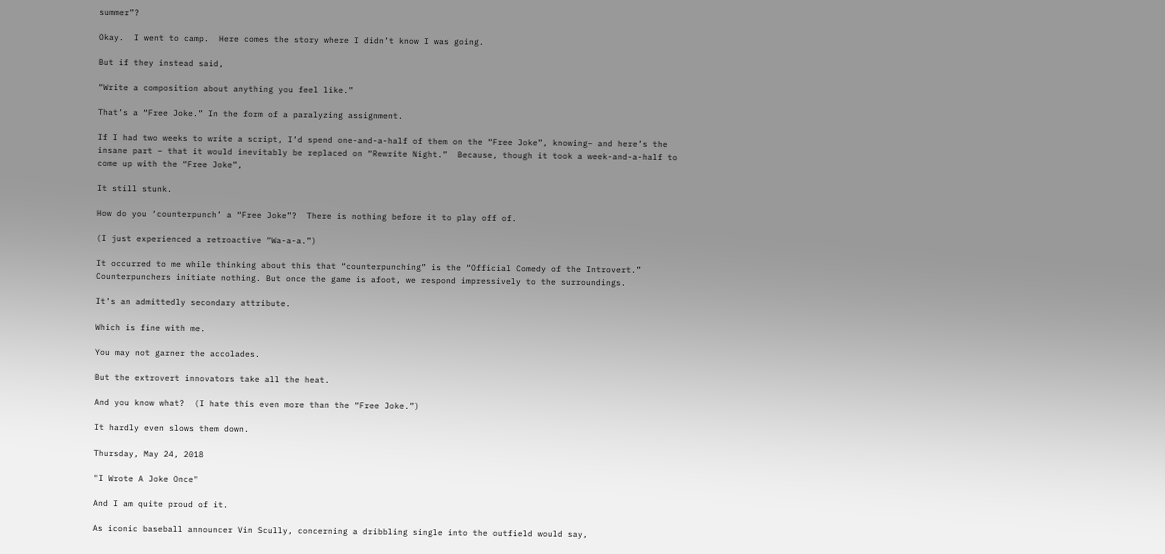summer”?

Okay.  I went to camp.  Here comes the story where I didn’t know I was going.

But if they instead said,

“Write a composition about anything you feel like.”

That’s a “Free Joke.” In the form of a paralyzing assignment.

If I had two weeks to write a script, I’d spend one-and-a-half of them on the “Free Joke”, knowing– and here’s the insane part – that it would inevitably be replaced on “Rewrite Night.”  Because, though it took a week-and-a-half to come up with the “Free Joke”,

It still stunk.

How do you ‘counterpunch’ a “Free Joke”?  There is nothing before it to play off of.

(I just experienced a retroactive “Wa-a-a.”)

It occurred to me while thinking about this that “counterpunching” is the “Official Comedy of the Introvert.” Counterpunchers initiate nothing. But once the game is afoot, we respond impressively to the surroundings.

It’s an admittedly secondary attribute.

Which is fine with me.

You may not garner the accolades.

But the extrovert innovators take all the heat.

And you know what?  (I hate this even more than the “Free Joke.”)

It hardly even slows them down.

Thursday, May 24, 2018

"I Wrote A Joke Once"

And I am quite proud of it.

As iconic baseball announcer Vin Scully, concerning a dribbling single into the outfield would say,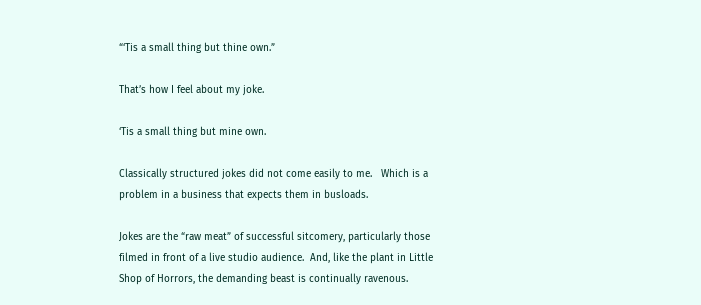“‘Tis a small thing but thine own.”

That’s how I feel about my joke.

‘Tis a small thing but mine own.

Classically structured jokes did not come easily to me.   Which is a problem in a business that expects them in busloads.

Jokes are the “raw meat” of successful sitcomery, particularly those filmed in front of a live studio audience.  And, like the plant in Little Shop of Horrors, the demanding beast is continually ravenous.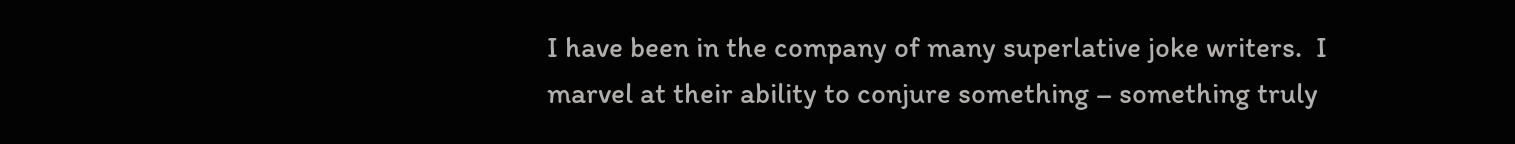I have been in the company of many superlative joke writers.  I marvel at their ability to conjure something – something truly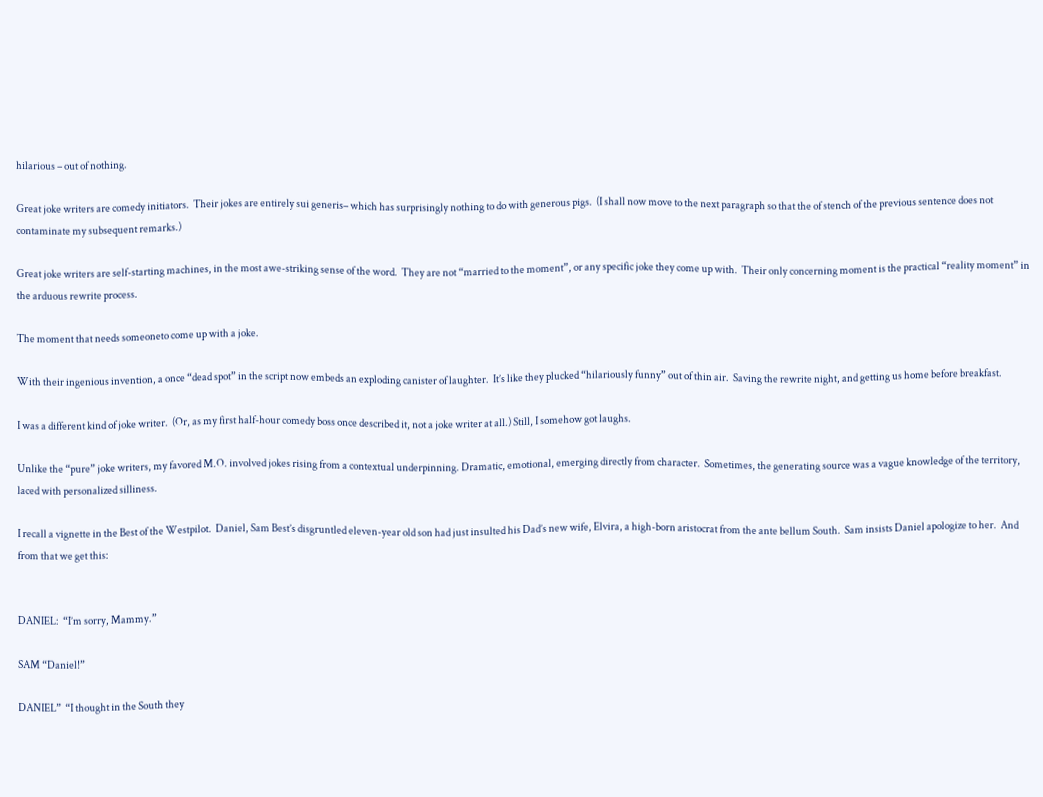hilarious – out of nothing.

Great joke writers are comedy initiators.  Their jokes are entirely sui generis– which has surprisingly nothing to do with generous pigs.  (I shall now move to the next paragraph so that the of stench of the previous sentence does not contaminate my subsequent remarks.)

Great joke writers are self-starting machines, in the most awe-striking sense of the word.  They are not “married to the moment”, or any specific joke they come up with.  Their only concerning moment is the practical “reality moment” in the arduous rewrite process.

The moment that needs someoneto come up with a joke.

With their ingenious invention, a once “dead spot” in the script now embeds an exploding canister of laughter.  It’s like they plucked “hilariously funny” out of thin air.  Saving the rewrite night, and getting us home before breakfast.

I was a different kind of joke writer.  (Or, as my first half-hour comedy boss once described it, not a joke writer at all.) Still, I somehow got laughs.

Unlike the “pure” joke writers, my favored M.O. involved jokes rising from a contextual underpinning. Dramatic, emotional, emerging directly from character.  Sometimes, the generating source was a vague knowledge of the territory, laced with personalized silliness.

I recall a vignette in the Best of the Westpilot.  Daniel, Sam Best’s disgruntled eleven-year old son had just insulted his Dad’s new wife, Elvira, a high-born aristocrat from the ante bellum South.  Sam insists Daniel apologize to her.  And from that we get this:


DANIEL:  “I’m sorry, Mammy.”

SAM “Daniel!”

DANIEL”  “I thought in the South they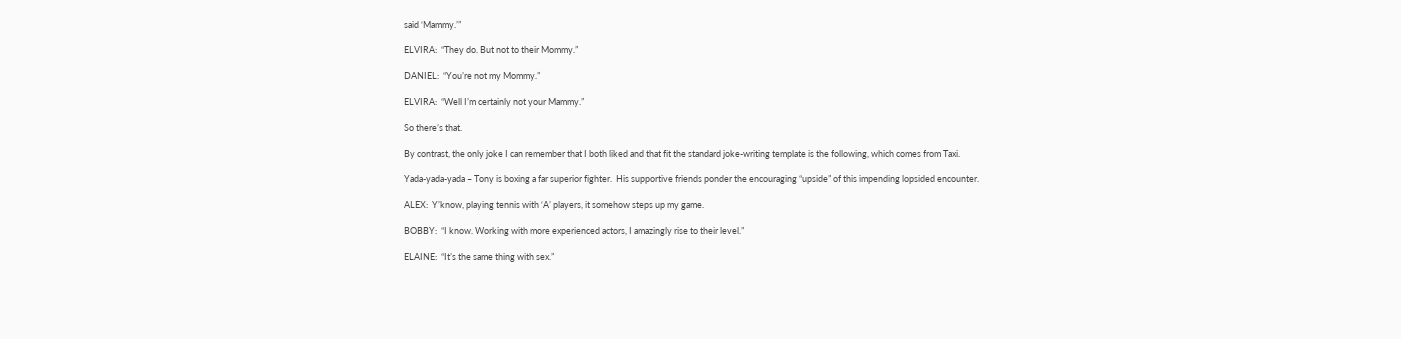said ‘Mammy.’”

ELVIRA:  “They do. But not to their Mommy.”

DANIEL:  “You’re not my Mommy.”

ELVIRA:  “Well I’m certainly not your Mammy.”

So there’s that.

By contrast, the only joke I can remember that I both liked and that fit the standard joke-writing template is the following, which comes from Taxi.

Yada-yada-yada – Tony is boxing a far superior fighter.  His supportive friends ponder the encouraging “upside” of this impending lopsided encounter.

ALEX:  Y’know, playing tennis with ‘A’ players, it somehow steps up my game.

BOBBY:  “I know. Working with more experienced actors, I amazingly rise to their level.”

ELAINE:  “It’s the same thing with sex.”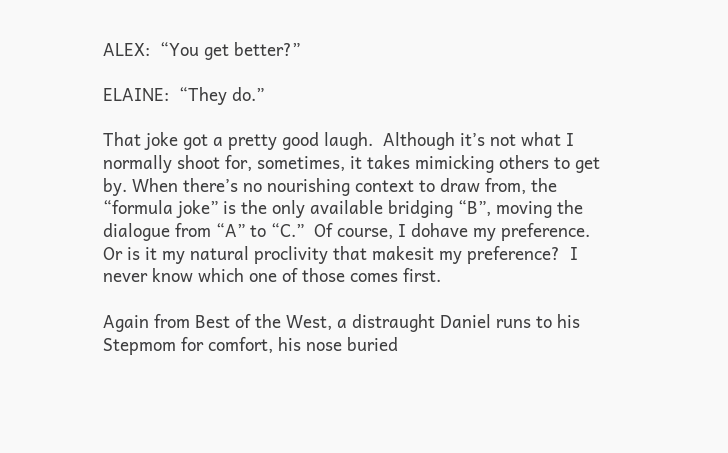ALEX:  “You get better?”

ELAINE:  “They do.”

That joke got a pretty good laugh.  Although it’s not what I normally shoot for, sometimes, it takes mimicking others to get by. When there’s no nourishing context to draw from, the “formula joke” is the only available bridging “B”, moving the dialogue from “A” to “C.”  Of course, I dohave my preference.  Or is it my natural proclivity that makesit my preference?  I never know which one of those comes first.

Again from Best of the West, a distraught Daniel runs to his Stepmom for comfort, his nose buried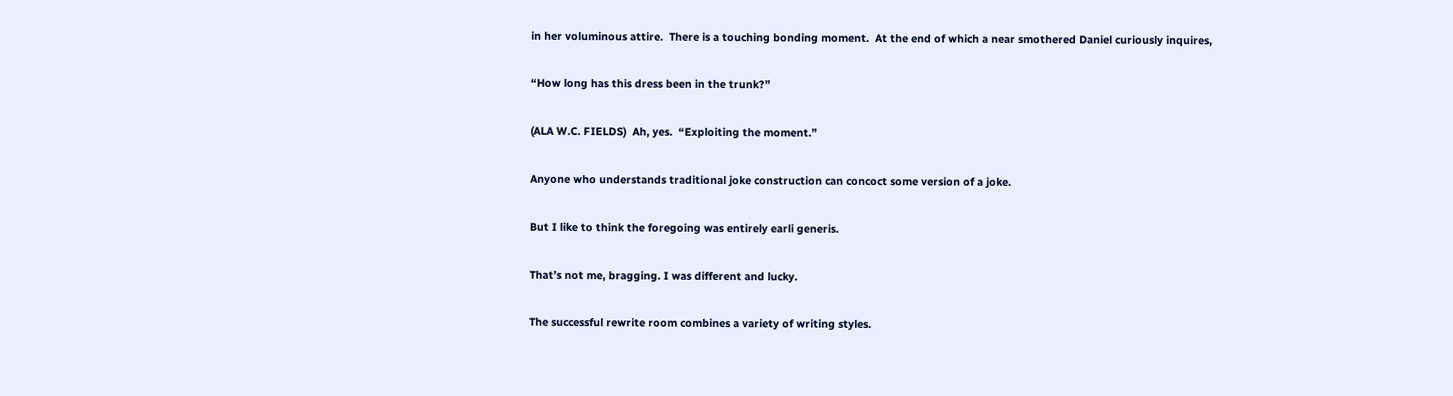in her voluminous attire.  There is a touching bonding moment.  At the end of which a near smothered Daniel curiously inquires,

“How long has this dress been in the trunk?”

(ALA W.C. FIELDS)  Ah, yes.  “Exploiting the moment.”

Anyone who understands traditional joke construction can concoct some version of a joke.

But I like to think the foregoing was entirely earli generis.

That’s not me, bragging. I was different and lucky.

The successful rewrite room combines a variety of writing styles.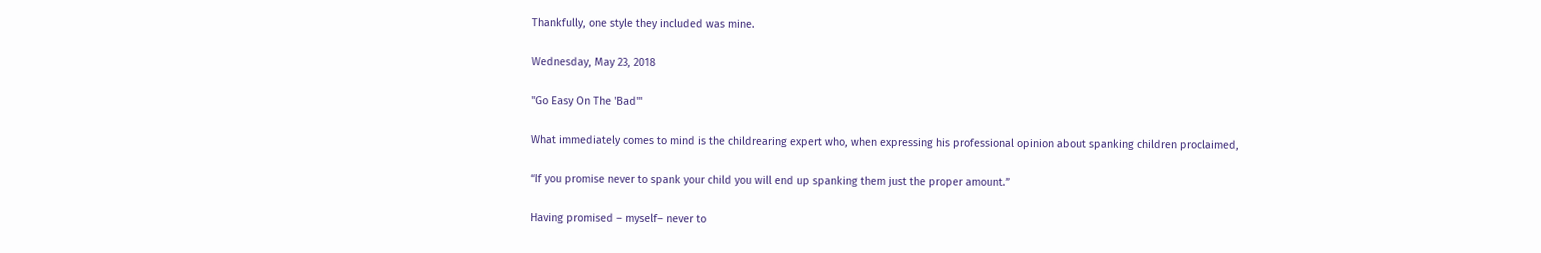Thankfully, one style they included was mine.

Wednesday, May 23, 2018

"Go Easy On The 'Bad'"

What immediately comes to mind is the childrearing expert who, when expressing his professional opinion about spanking children proclaimed,

“If you promise never to spank your child you will end up spanking them just the proper amount.”

Having promised – myself– never to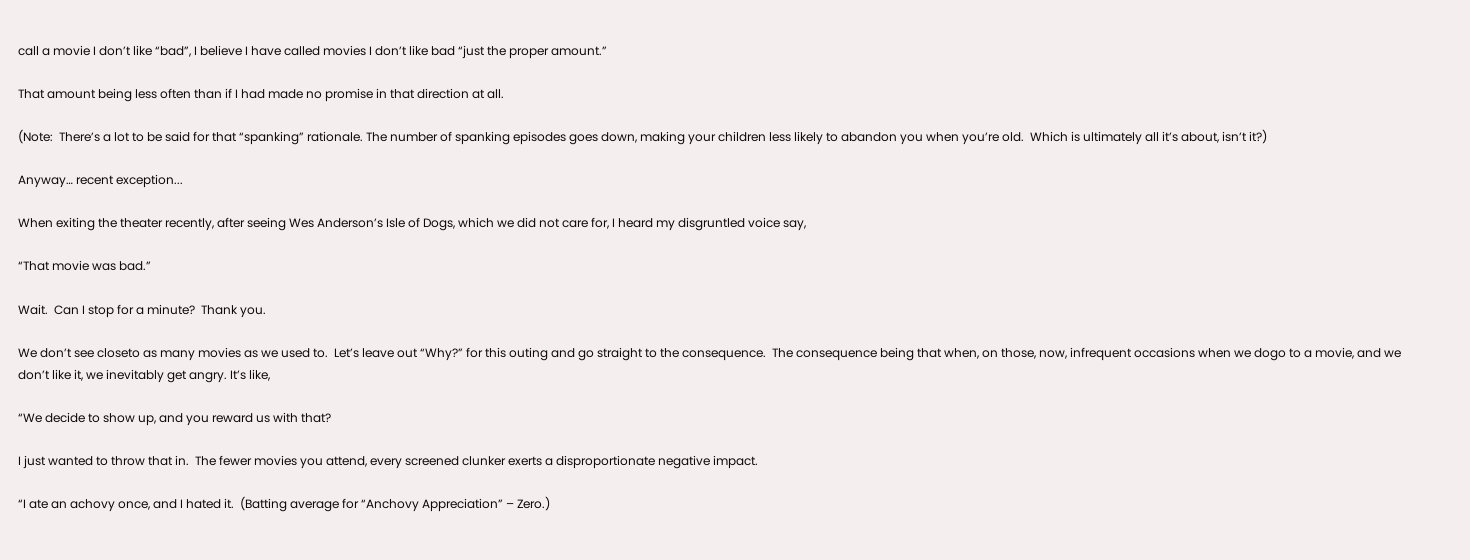call a movie I don’t like “bad”, I believe I have called movies I don’t like bad “just the proper amount.”

That amount being less often than if I had made no promise in that direction at all.

(Note:  There’s a lot to be said for that “spanking” rationale. The number of spanking episodes goes down, making your children less likely to abandon you when you’re old.  Which is ultimately all it’s about, isn’t it?)

Anyway… recent exception...

When exiting the theater recently, after seeing Wes Anderson’s Isle of Dogs, which we did not care for, I heard my disgruntled voice say,

“That movie was bad.”

Wait.  Can I stop for a minute?  Thank you.

We don’t see closeto as many movies as we used to.  Let’s leave out “Why?” for this outing and go straight to the consequence.  The consequence being that when, on those, now, infrequent occasions when we dogo to a movie, and we don’t like it, we inevitably get angry. It’s like,

“We decide to show up, and you reward us with that?

I just wanted to throw that in.  The fewer movies you attend, every screened clunker exerts a disproportionate negative impact.

“I ate an achovy once, and I hated it.  (Batting average for “Anchovy Appreciation” – Zero.)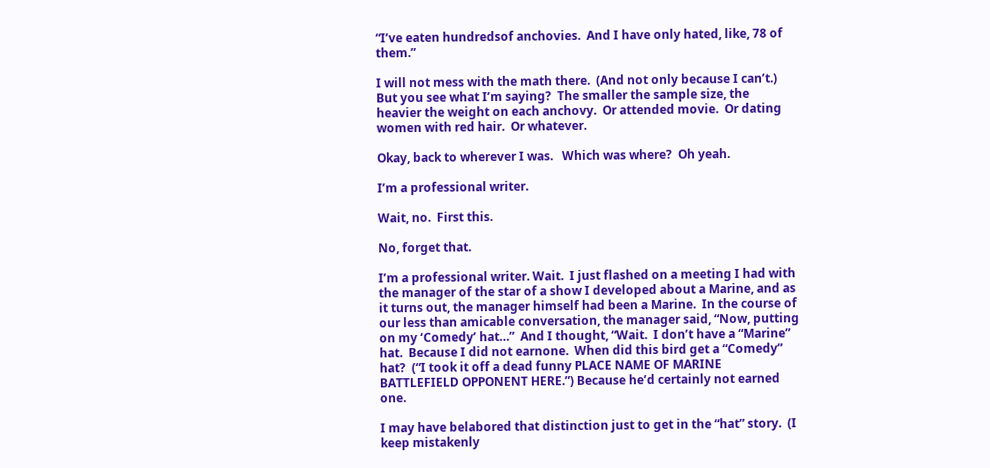“I’ve eaten hundredsof anchovies.  And I have only hated, like, 78 of them.”

I will not mess with the math there.  (And not only because I can’t.)  But you see what I’m saying?  The smaller the sample size, the heavier the weight on each anchovy.  Or attended movie.  Or dating women with red hair.  Or whatever.

Okay, back to wherever I was.   Which was where?  Oh yeah.

I’m a professional writer.

Wait, no.  First this.

No, forget that.

I’m a professional writer. Wait.  I just flashed on a meeting I had with the manager of the star of a show I developed about a Marine, and as it turns out, the manager himself had been a Marine.  In the course of our less than amicable conversation, the manager said, “Now, putting on my ‘Comedy’ hat…”  And I thought, “Wait.  I don’t have a “Marine” hat.  Because I did not earnone.  When did this bird get a “Comedy” hat?  (“I took it off a dead funny PLACE NAME OF MARINE BATTLEFIELD OPPONENT HERE.”) Because he’d certainly not earned one.

I may have belabored that distinction just to get in the “hat” story.  (I keep mistakenly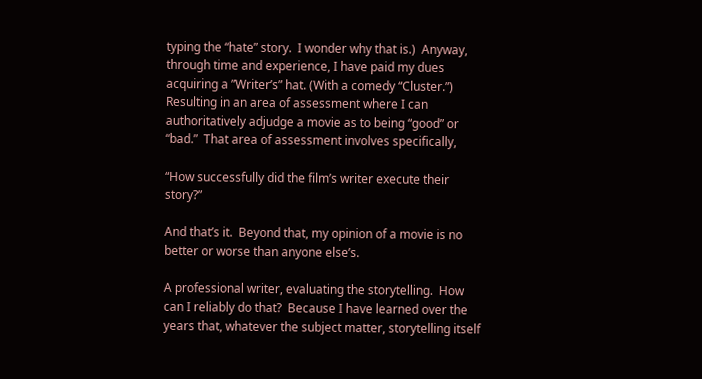typing the “hate” story.  I wonder why that is.)  Anyway, through time and experience, I have paid my dues acquiring a ”Writer’s” hat. (With a comedy “Cluster.”)  Resulting in an area of assessment where I can authoritatively adjudge a movie as to being “good” or “bad.”  That area of assessment involves specifically,

“How successfully did the film’s writer execute their story?”

And that’s it.  Beyond that, my opinion of a movie is no better or worse than anyone else’s.

A professional writer, evaluating the storytelling.  How can I reliably do that?  Because I have learned over the years that, whatever the subject matter, storytelling itself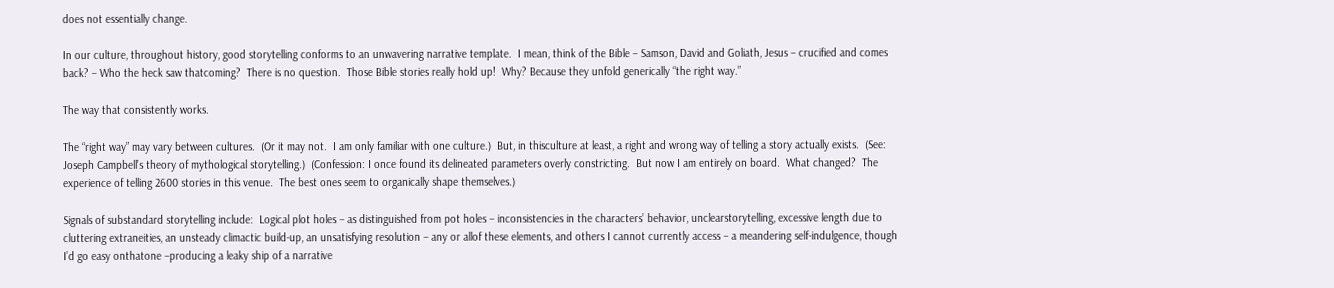does not essentially change.

In our culture, throughout history, good storytelling conforms to an unwavering narrative template.  I mean, think of the Bible – Samson, David and Goliath, Jesus – crucified and comes back? – Who the heck saw thatcoming?  There is no question.  Those Bible stories really hold up!  Why? Because they unfold generically “the right way.”

The way that consistently works.

The “right way” may vary between cultures.  (Or it may not.  I am only familiar with one culture.)  But, in thisculture at least, a right and wrong way of telling a story actually exists.  (See:  Joseph Campbell’s theory of mythological storytelling.)  (Confession: I once found its delineated parameters overly constricting.  But now I am entirely on board.  What changed?  The experience of telling 2600 stories in this venue.  The best ones seem to organically shape themselves.)

Signals of substandard storytelling include:  Logical plot holes – as distinguished from pot holes – inconsistencies in the characters’ behavior, unclearstorytelling, excessive length due to cluttering extraneities, an unsteady climactic build-up, an unsatisfying resolution – any or allof these elements, and others I cannot currently access – a meandering self-indulgence, though I’d go easy onthatone –producing a leaky ship of a narrative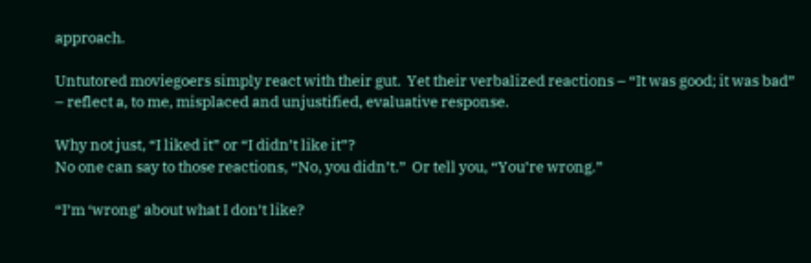approach.

Untutored moviegoers simply react with their gut.  Yet their verbalized reactions – “It was good; it was bad” – reflect a, to me, misplaced and unjustified, evaluative response.

Why not just, “I liked it” or “I didn’t like it”?
No one can say to those reactions, “No, you didn’t.”  Or tell you, “You’re wrong.”

“I’m ‘wrong’ about what I don’t like?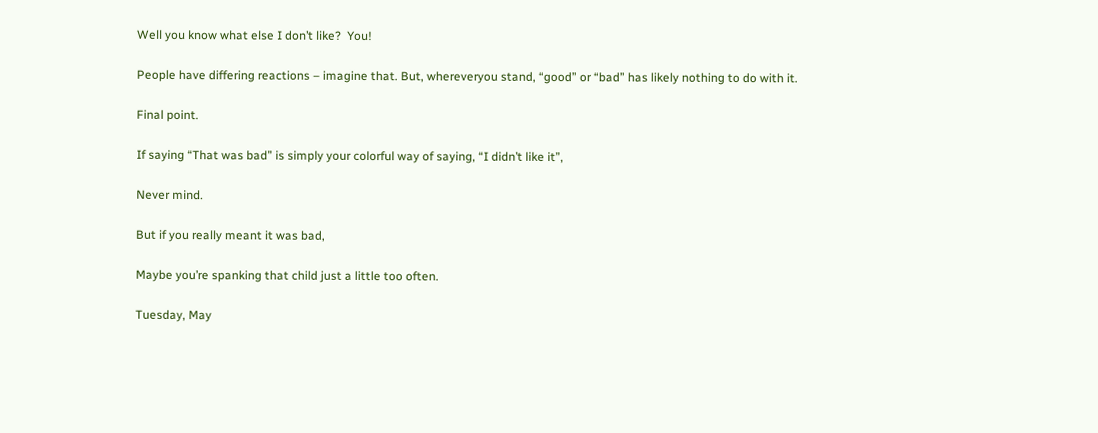Well you know what else I don’t like?  You!

People have differing reactions – imagine that. But, whereveryou stand, “good” or “bad” has likely nothing to do with it.

Final point.

If saying “That was bad” is simply your colorful way of saying, “I didn’t like it”,

Never mind.

But if you really meant it was bad,

Maybe you’re spanking that child just a little too often.

Tuesday, May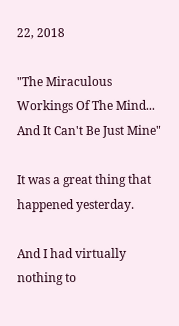22, 2018

"The Miraculous Workings Of The Mind... And It Can't Be Just Mine"

It was a great thing that happened yesterday.

And I had virtually nothing to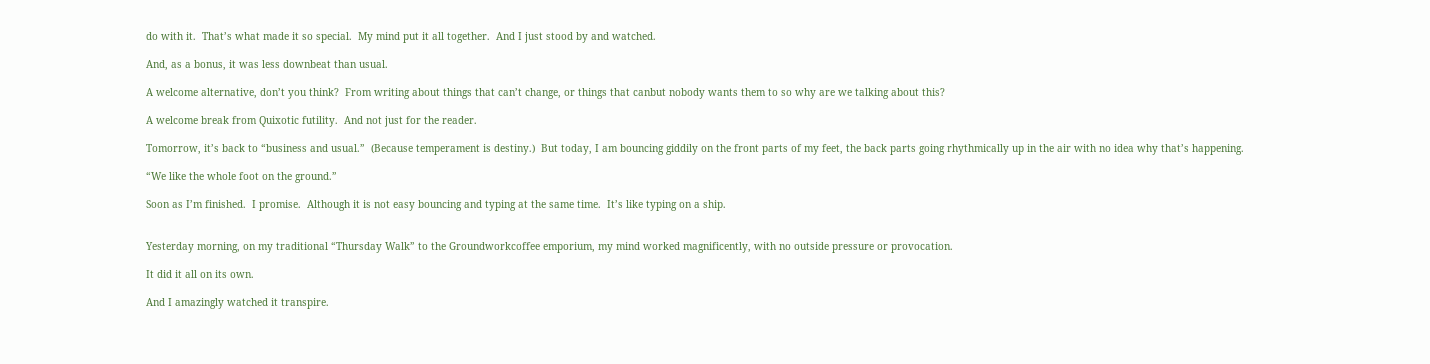do with it.  That’s what made it so special.  My mind put it all together.  And I just stood by and watched.

And, as a bonus, it was less downbeat than usual.

A welcome alternative, don’t you think?  From writing about things that can’t change, or things that canbut nobody wants them to so why are we talking about this?

A welcome break from Quixotic futility.  And not just for the reader.

Tomorrow, it’s back to “business and usual.”  (Because temperament is destiny.)  But today, I am bouncing giddily on the front parts of my feet, the back parts going rhythmically up in the air with no idea why that’s happening.

“We like the whole foot on the ground.”

Soon as I’m finished.  I promise.  Although it is not easy bouncing and typing at the same time.  It’s like typing on a ship.


Yesterday morning, on my traditional “Thursday Walk” to the Groundworkcoffee emporium, my mind worked magnificently, with no outside pressure or provocation.

It did it all on its own.

And I amazingly watched it transpire.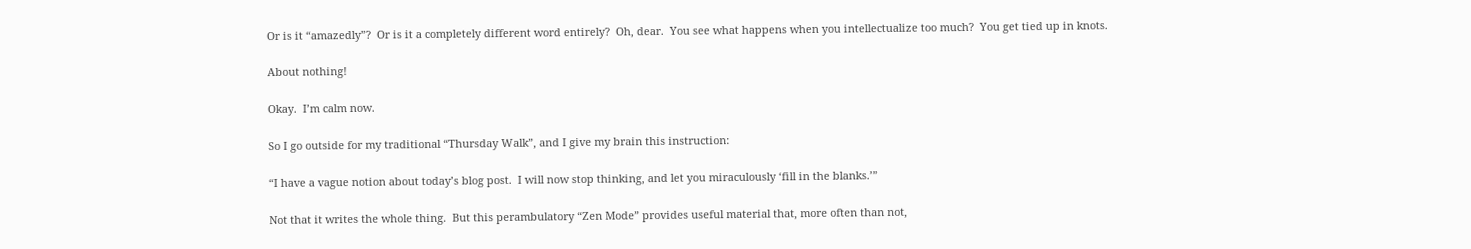Or is it “amazedly”?  Or is it a completely different word entirely?  Oh, dear.  You see what happens when you intellectualize too much?  You get tied up in knots.

About nothing!

Okay.  I’m calm now.

So I go outside for my traditional “Thursday Walk”, and I give my brain this instruction:

“I have a vague notion about today’s blog post.  I will now stop thinking, and let you miraculously ‘fill in the blanks.’”

Not that it writes the whole thing.  But this perambulatory “Zen Mode” provides useful material that, more often than not,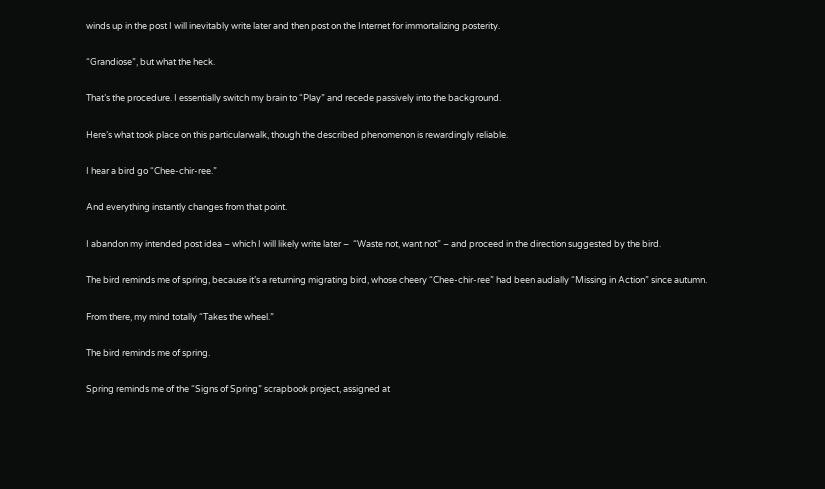winds up in the post I will inevitably write later and then post on the Internet for immortalizing posterity.

“Grandiose”, but what the heck.

That’s the procedure. I essentially switch my brain to “Play” and recede passively into the background.

Here’s what took place on this particularwalk, though the described phenomenon is rewardingly reliable.

I hear a bird go “Chee-chir-ree.”

And everything instantly changes from that point.

I abandon my intended post idea – which I will likely write later –  “Waste not, want not” – and proceed in the direction suggested by the bird.

The bird reminds me of spring, because it’s a returning migrating bird, whose cheery “Chee-chir-ree” had been audially “Missing in Action” since autumn.

From there, my mind totally “Takes the wheel.”

The bird reminds me of spring.

Spring reminds me of the “Signs of Spring” scrapbook project, assigned at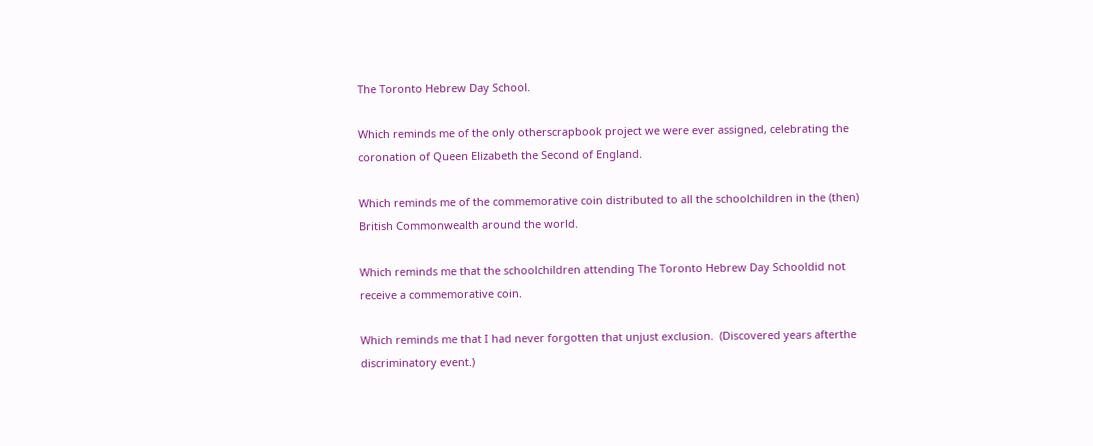The Toronto Hebrew Day School.

Which reminds me of the only otherscrapbook project we were ever assigned, celebrating the coronation of Queen Elizabeth the Second of England.

Which reminds me of the commemorative coin distributed to all the schoolchildren in the (then) British Commonwealth around the world.

Which reminds me that the schoolchildren attending The Toronto Hebrew Day Schooldid not receive a commemorative coin.

Which reminds me that I had never forgotten that unjust exclusion.  (Discovered years afterthe discriminatory event.)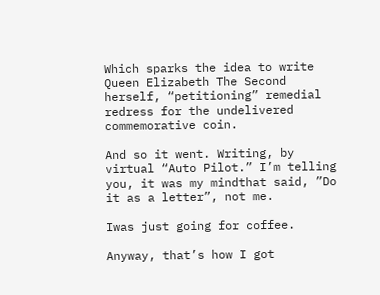Which sparks the idea to write Queen Elizabeth The Second herself, “petitioning” remedial redress for the undelivered commemorative coin.

And so it went. Writing, by virtual “Auto Pilot.” I’m telling you, it was my mindthat said, ”Do it as a letter”, not me.

Iwas just going for coffee.

Anyway, that’s how I got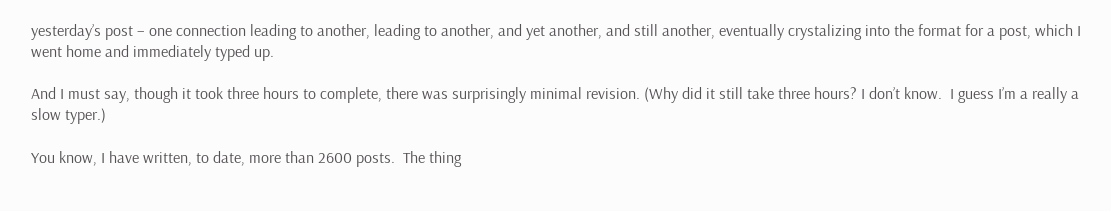yesterday’s post – one connection leading to another, leading to another, and yet another, and still another, eventually crystalizing into the format for a post, which I went home and immediately typed up.

And I must say, though it took three hours to complete, there was surprisingly minimal revision. (Why did it still take three hours? I don’t know.  I guess I’m a really a slow typer.)

You know, I have written, to date, more than 2600 posts.  The thing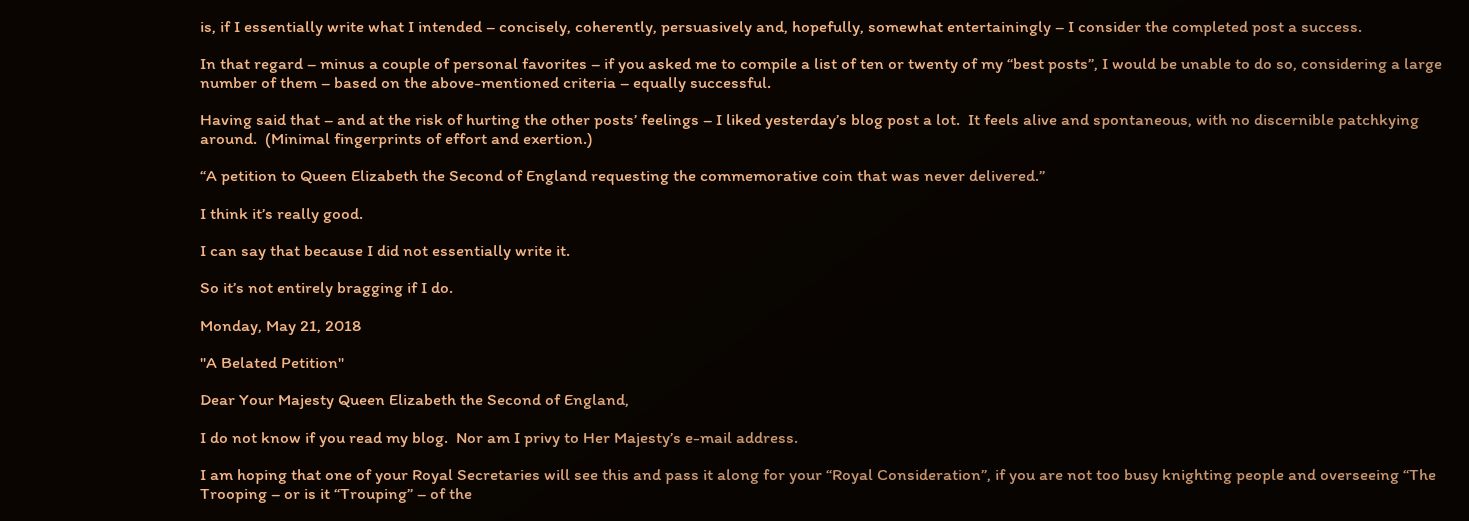is, if I essentially write what I intended – concisely, coherently, persuasively and, hopefully, somewhat entertainingly – I consider the completed post a success.

In that regard – minus a couple of personal favorites – if you asked me to compile a list of ten or twenty of my “best posts”, I would be unable to do so, considering a large number of them – based on the above-mentioned criteria – equally successful.

Having said that – and at the risk of hurting the other posts’ feelings – I liked yesterday’s blog post a lot.  It feels alive and spontaneous, with no discernible patchkying around.  (Minimal fingerprints of effort and exertion.)

“A petition to Queen Elizabeth the Second of England requesting the commemorative coin that was never delivered.”

I think it’s really good.

I can say that because I did not essentially write it.

So it’s not entirely bragging if I do.

Monday, May 21, 2018

"A Belated Petition"

Dear Your Majesty Queen Elizabeth the Second of England,

I do not know if you read my blog.  Nor am I privy to Her Majesty’s e-mail address.

I am hoping that one of your Royal Secretaries will see this and pass it along for your “Royal Consideration”, if you are not too busy knighting people and overseeing “The Trooping – or is it “Trouping” – of the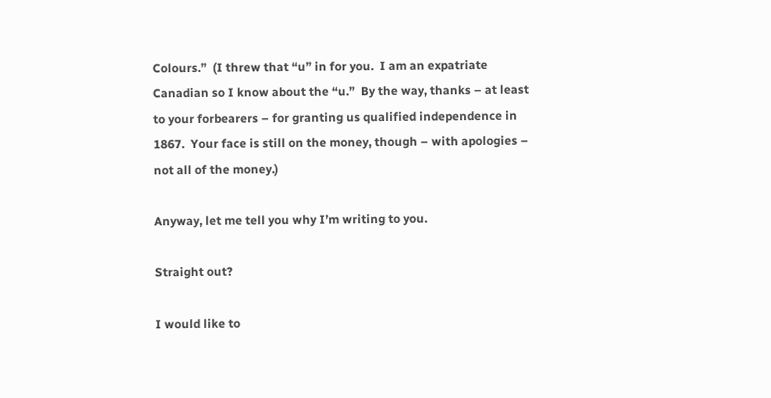Colours.”  (I threw that “u” in for you.  I am an expatriate Canadian so I know about the “u.”  By the way, thanks – at least to your forbearers – for granting us qualified independence in 1867.  Your face is still on the money, though – with apologies – not all of the money.)

Anyway, let me tell you why I’m writing to you.

Straight out?

I would like to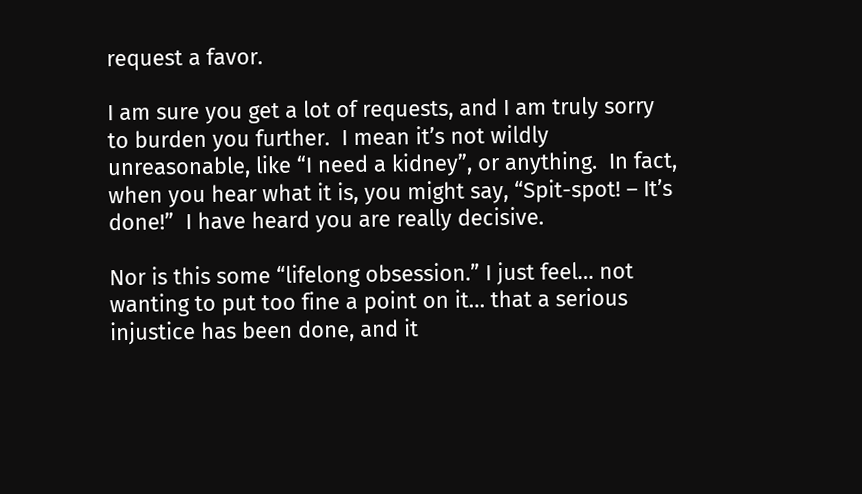request a favor.

I am sure you get a lot of requests, and I am truly sorry to burden you further.  I mean it’s not wildly unreasonable, like “I need a kidney”, or anything.  In fact, when you hear what it is, you might say, “Spit-spot! – It’s done!”  I have heard you are really decisive.

Nor is this some “lifelong obsession.” I just feel… not wanting to put too fine a point on it… that a serious injustice has been done, and it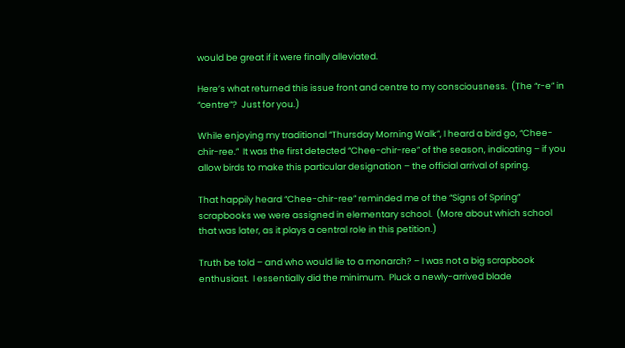would be great if it were finally alleviated.

Here’s what returned this issue front and centre to my consciousness.  (The “r-e” in “centre”?  Just for you.)

While enjoying my traditional “Thursday Morning Walk”, I heard a bird go, “Chee-chir-ree.”  It was the first detected “Chee-chir-ree” of the season, indicating – if you allow birds to make this particular designation – the official arrival of spring.

That happily heard “Chee-chir-ree” reminded me of the “Signs of Spring” scrapbooks we were assigned in elementary school.  (More about which school that was later, as it plays a central role in this petition.)

Truth be told – and who would lie to a monarch? – I was not a big scrapbook enthusiast.  I essentially did the minimum.  Pluck a newly-arrived blade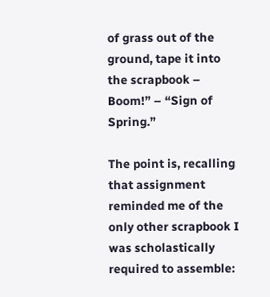of grass out of the ground, tape it into the scrapbook – Boom!” – “Sign of Spring.”

The point is, recalling that assignment reminded me of the only other scrapbook I was scholastically required to assemble: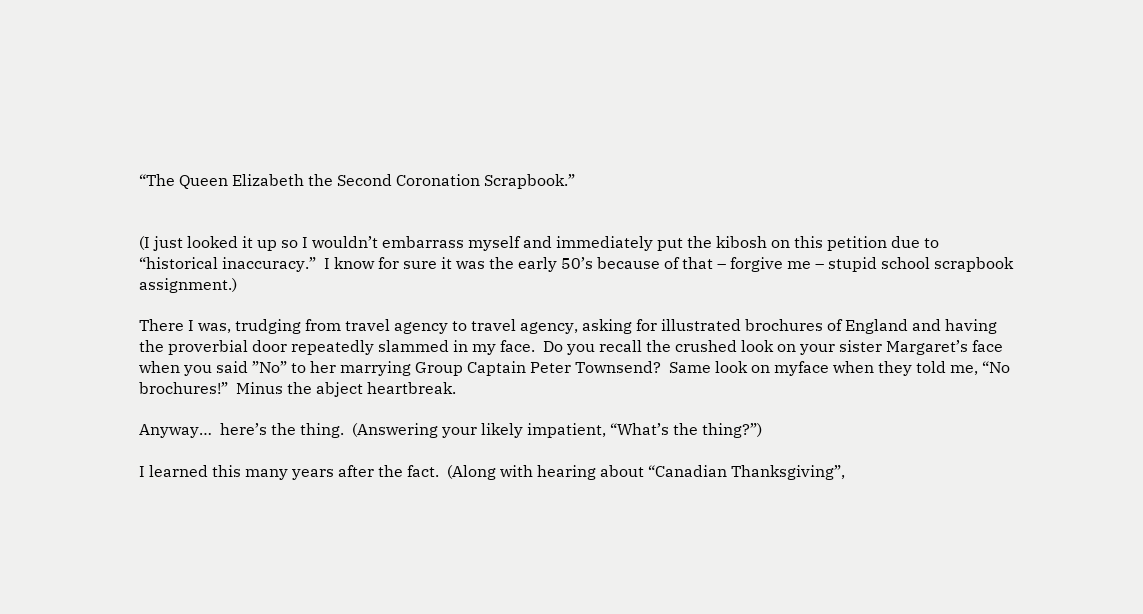“The Queen Elizabeth the Second Coronation Scrapbook.”


(I just looked it up so I wouldn’t embarrass myself and immediately put the kibosh on this petition due to “historical inaccuracy.”  I know for sure it was the early 50’s because of that – forgive me – stupid school scrapbook assignment.)

There I was, trudging from travel agency to travel agency, asking for illustrated brochures of England and having the proverbial door repeatedly slammed in my face.  Do you recall the crushed look on your sister Margaret’s face when you said ”No” to her marrying Group Captain Peter Townsend?  Same look on myface when they told me, “No brochures!”  Minus the abject heartbreak.

Anyway…  here’s the thing.  (Answering your likely impatient, “What’s the thing?”)

I learned this many years after the fact.  (Along with hearing about “Canadian Thanksgiving”,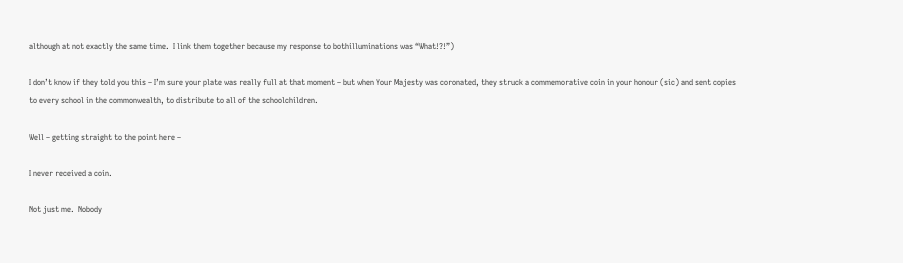although at not exactly the same time.  I link them together because my response to bothilluminations was “What!?!”)

I don’t know if they told you this – I’m sure your plate was really full at that moment – but when Your Majesty was coronated, they struck a commemorative coin in your honour (sic) and sent copies to every school in the commonwealth, to distribute to all of the schoolchildren.

Well – getting straight to the point here –

I never received a coin.

Not just me.  Nobody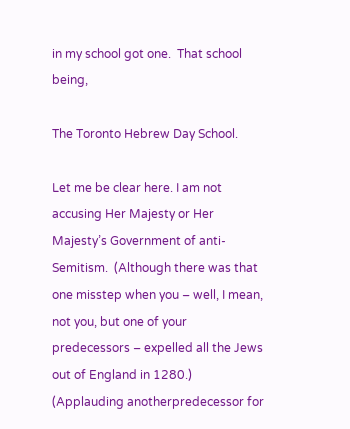in my school got one.  That school being,

The Toronto Hebrew Day School.

Let me be clear here. I am not accusing Her Majesty or Her Majesty’s Government of anti-Semitism.  (Although there was that one misstep when you – well, I mean, not you, but one of your predecessors – expelled all the Jews out of England in 1280.)  (Applauding anotherpredecessor for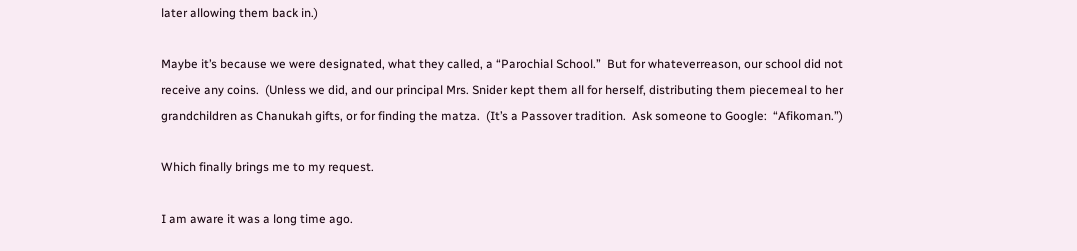later allowing them back in.)

Maybe it’s because we were designated, what they called, a “Parochial School.”  But for whateverreason, our school did not receive any coins.  (Unless we did, and our principal Mrs. Snider kept them all for herself, distributing them piecemeal to her grandchildren as Chanukah gifts, or for finding the matza.  (It’s a Passover tradition.  Ask someone to Google:  “Afikoman.”)

Which finally brings me to my request.

I am aware it was a long time ago.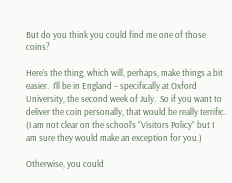But do you think you could find me one of those coins?

Here’s the thing, which will, perhaps, make things a bit easier.  I’ll be in England – specifically at Oxford University, the second week of July.  So if you want to deliver the coin personally, that would be really terrific.  (I am not clear on the school’s “Visitors Policy” but I am sure they would make an exception for you.)

Otherwise, you could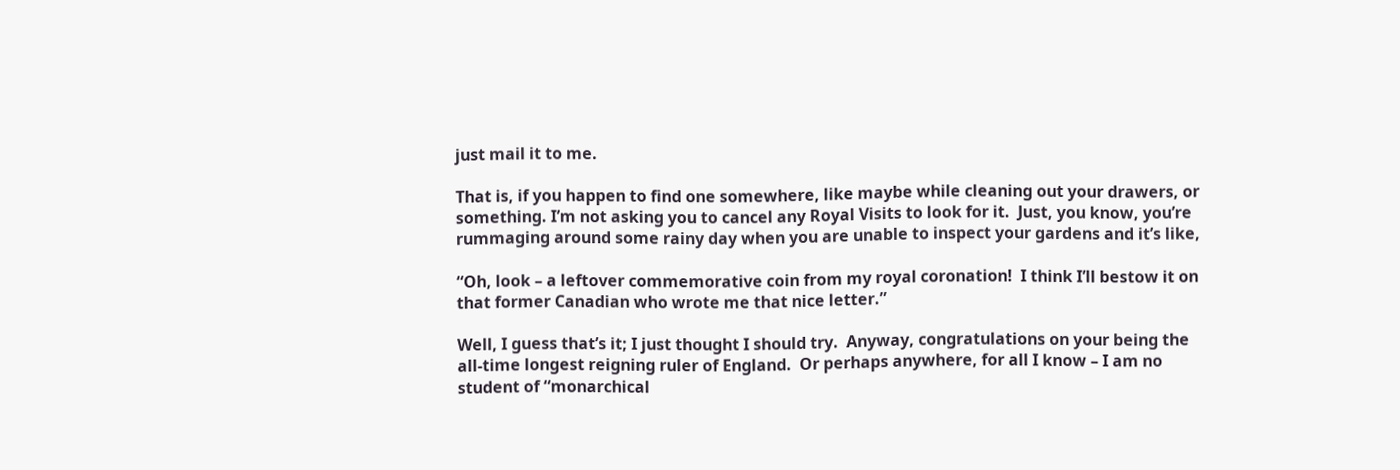just mail it to me.

That is, if you happen to find one somewhere, like maybe while cleaning out your drawers, or something. I’m not asking you to cancel any Royal Visits to look for it.  Just, you know, you’re rummaging around some rainy day when you are unable to inspect your gardens and it’s like,

“Oh, look – a leftover commemorative coin from my royal coronation!  I think I’ll bestow it on that former Canadian who wrote me that nice letter.”

Well, I guess that’s it; I just thought I should try.  Anyway, congratulations on your being the all-time longest reigning ruler of England.  Or perhaps anywhere, for all I know – I am no student of “monarchical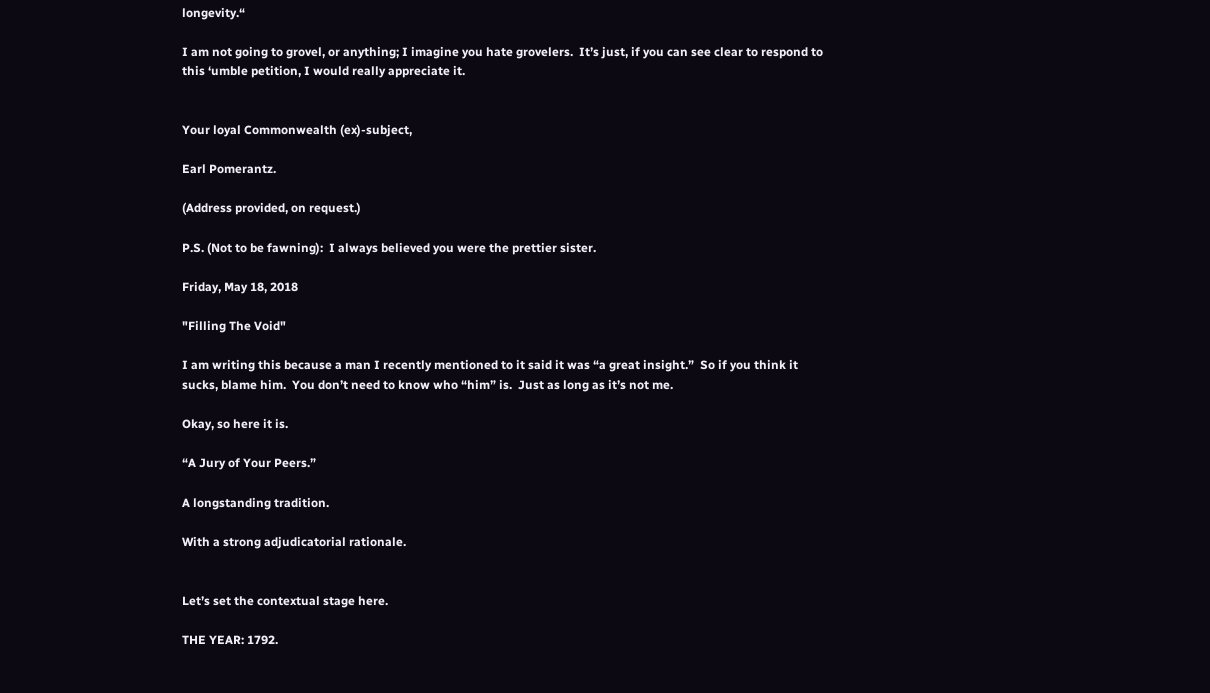longevity.“

I am not going to grovel, or anything; I imagine you hate grovelers.  It’s just, if you can see clear to respond to this ‘umble petition, I would really appreciate it.


Your loyal Commonwealth (ex)-subject,

Earl Pomerantz.

(Address provided, on request.)

P.S. (Not to be fawning):  I always believed you were the prettier sister.

Friday, May 18, 2018

"Filling The Void"

I am writing this because a man I recently mentioned to it said it was “a great insight.”  So if you think it sucks, blame him.  You don’t need to know who “him” is.  Just as long as it’s not me.

Okay, so here it is.

“A Jury of Your Peers.”

A longstanding tradition.

With a strong adjudicatorial rationale.


Let’s set the contextual stage here.

THE YEAR: 1792.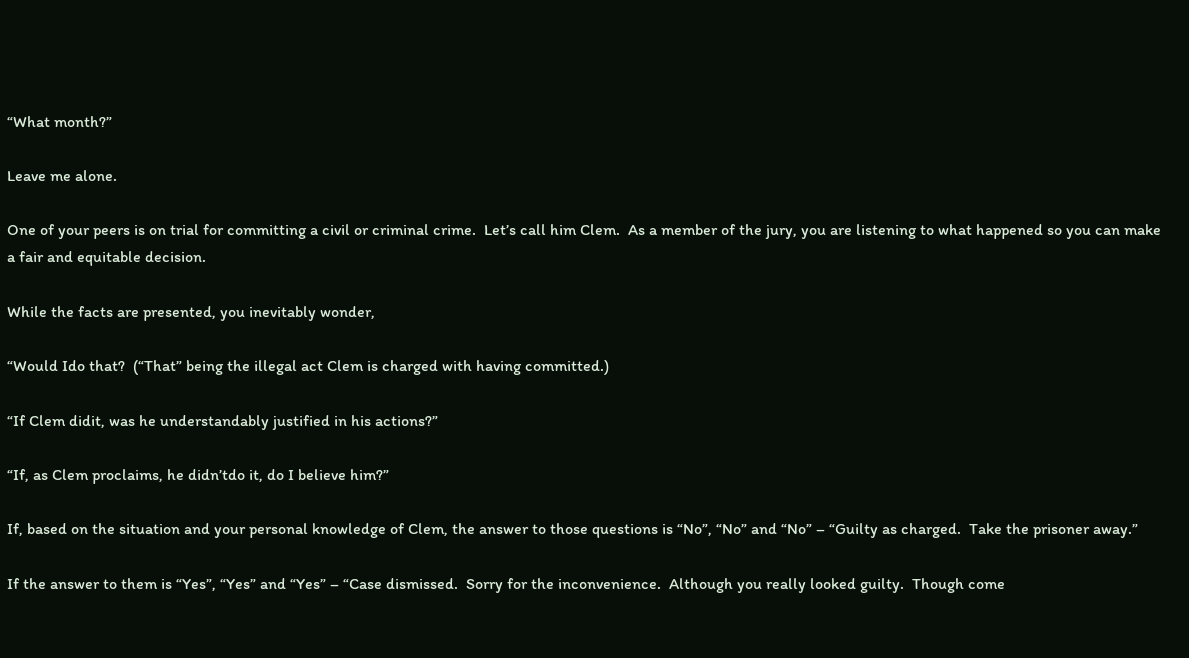“What month?”

Leave me alone.

One of your peers is on trial for committing a civil or criminal crime.  Let’s call him Clem.  As a member of the jury, you are listening to what happened so you can make a fair and equitable decision.

While the facts are presented, you inevitably wonder,

“Would Ido that?  (“That” being the illegal act Clem is charged with having committed.)

“If Clem didit, was he understandably justified in his actions?”

“If, as Clem proclaims, he didn’tdo it, do I believe him?”

If, based on the situation and your personal knowledge of Clem, the answer to those questions is “No”, “No” and “No” – “Guilty as charged.  Take the prisoner away.”

If the answer to them is “Yes”, “Yes” and “Yes” – “Case dismissed.  Sorry for the inconvenience.  Although you really looked guilty.  Though come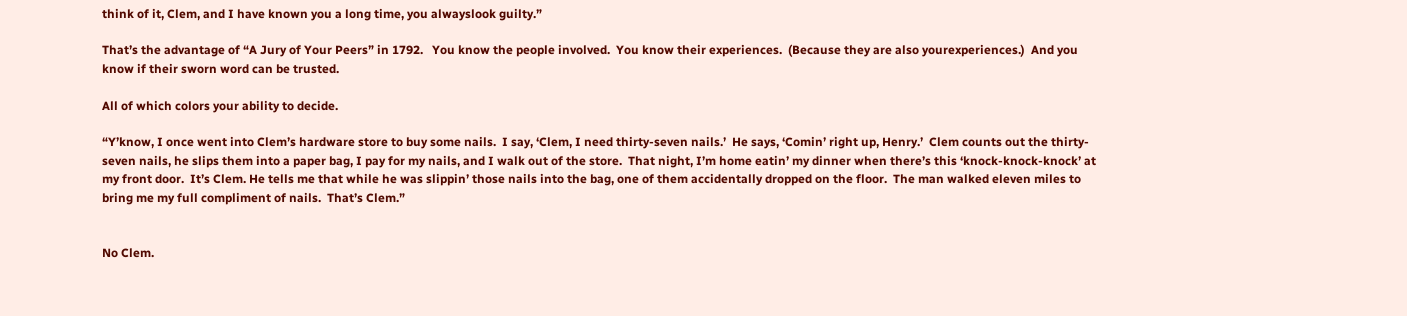think of it, Clem, and I have known you a long time, you alwayslook guilty.”

That’s the advantage of “A Jury of Your Peers” in 1792.   You know the people involved.  You know their experiences.  (Because they are also yourexperiences.)  And you know if their sworn word can be trusted.

All of which colors your ability to decide.

“Y’know, I once went into Clem’s hardware store to buy some nails.  I say, ‘Clem, I need thirty-seven nails.’  He says, ‘Comin’ right up, Henry.’  Clem counts out the thirty-seven nails, he slips them into a paper bag, I pay for my nails, and I walk out of the store.  That night, I’m home eatin’ my dinner when there’s this ‘knock-knock-knock’ at my front door.  It’s Clem. He tells me that while he was slippin’ those nails into the bag, one of them accidentally dropped on the floor.  The man walked eleven miles to bring me my full compliment of nails.  That’s Clem.”


No Clem.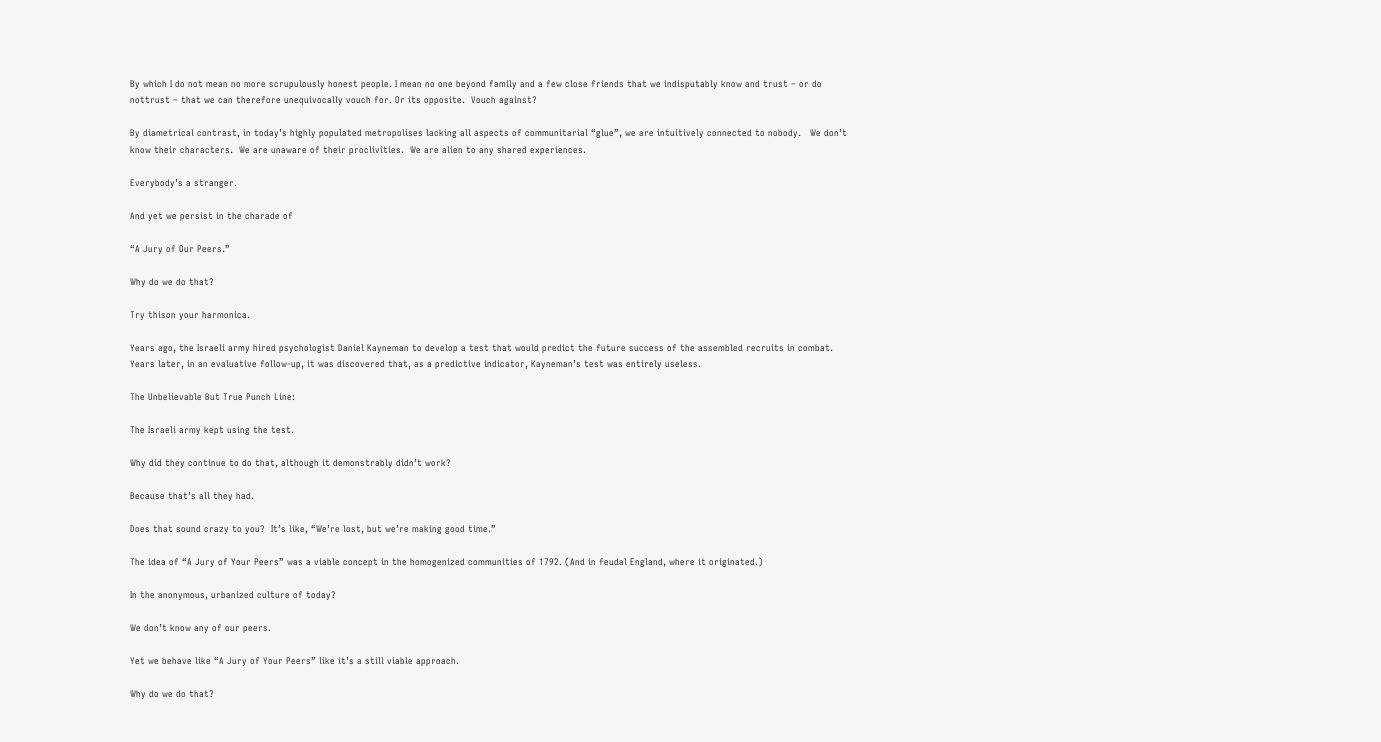By which I do not mean no more scrupulously honest people. I mean no one beyond family and a few close friends that we indisputably know and trust – or do nottrust – that we can therefore unequivocally vouch for. Or its opposite.  Vouch against?

By diametrical contrast, in today’s highly populated metropolises lacking all aspects of communitarial “glue”, we are intuitively connected to nobody.   We don’t know their characters.  We are unaware of their proclivities.  We are alien to any shared experiences.

Everybody’s a stranger.

And yet we persist in the charade of

“A Jury of Our Peers.”

Why do we do that?

Try thison your harmonica.

Years ago, the Israeli army hired psychologist Daniel Kayneman to develop a test that would predict the future success of the assembled recruits in combat.  Years later, in an evaluative follow-up, it was discovered that, as a predictive indicator, Kayneman’s test was entirely useless.

The Unbelievable But True Punch Line:

The Israeli army kept using the test.

Why did they continue to do that, although it demonstrably didn’t work?

Because that’s all they had.

Does that sound crazy to you?  It’s like, “We’re lost, but we’re making good time.”

The idea of “A Jury of Your Peers” was a viable concept in the homogenized communities of 1792. (And in feudal England, where it originated.)

In the anonymous, urbanized culture of today?

We don’t know any of our peers.

Yet we behave like “A Jury of Your Peers” like it’s a still viable approach.

Why do we do that?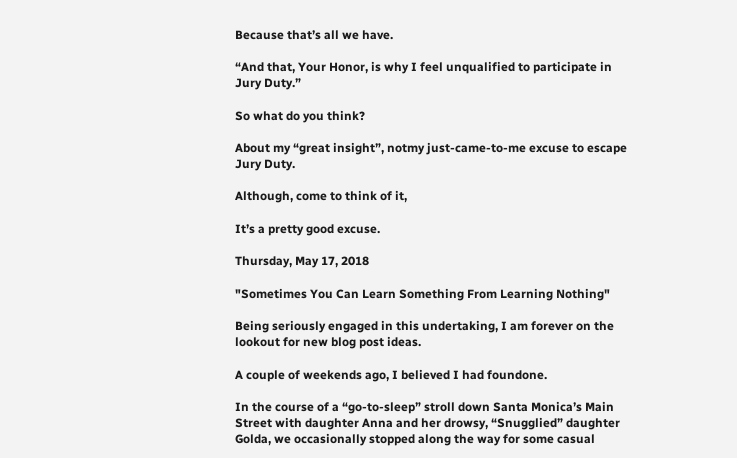Because that’s all we have.

“And that, Your Honor, is why I feel unqualified to participate in Jury Duty.”

So what do you think?

About my “great insight”, notmy just-came-to-me excuse to escape Jury Duty.

Although, come to think of it,

It’s a pretty good excuse.

Thursday, May 17, 2018

"Sometimes You Can Learn Something From Learning Nothing"

Being seriously engaged in this undertaking, I am forever on the lookout for new blog post ideas.

A couple of weekends ago, I believed I had foundone.

In the course of a “go-to-sleep” stroll down Santa Monica’s Main Street with daughter Anna and her drowsy, “Snugglied” daughter Golda, we occasionally stopped along the way for some casual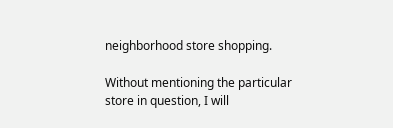neighborhood store shopping.

Without mentioning the particular store in question, I will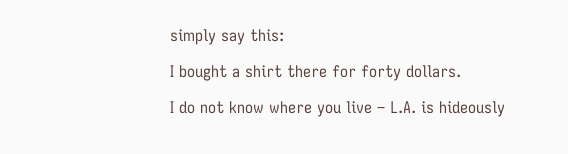simply say this:

I bought a shirt there for forty dollars.

I do not know where you live – L.A. is hideously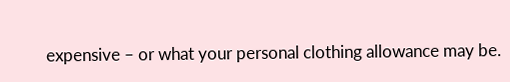expensive – or what your personal clothing allowance may be.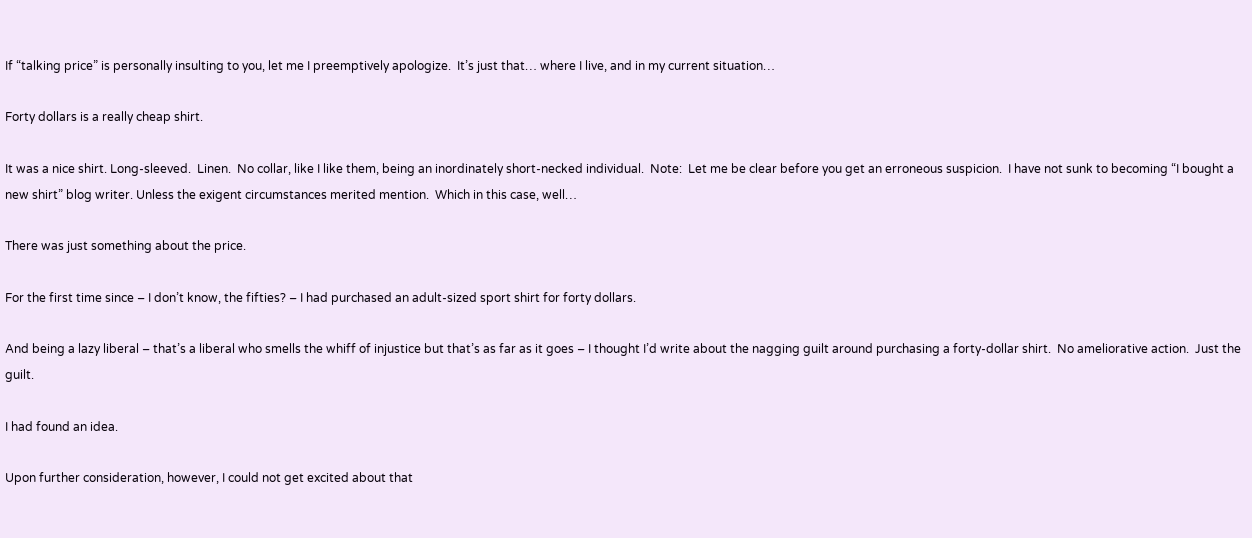If “talking price” is personally insulting to you, let me I preemptively apologize.  It’s just that… where I live, and in my current situation…

Forty dollars is a really cheap shirt.

It was a nice shirt. Long-sleeved.  Linen.  No collar, like I like them, being an inordinately short-necked individual.  Note:  Let me be clear before you get an erroneous suspicion.  I have not sunk to becoming “I bought a new shirt” blog writer. Unless the exigent circumstances merited mention.  Which in this case, well…

There was just something about the price.

For the first time since – I don’t know, the fifties? – I had purchased an adult-sized sport shirt for forty dollars.

And being a lazy liberal – that’s a liberal who smells the whiff of injustice but that’s as far as it goes – I thought I’d write about the nagging guilt around purchasing a forty-dollar shirt.  No ameliorative action.  Just the guilt.

I had found an idea.

Upon further consideration, however, I could not get excited about that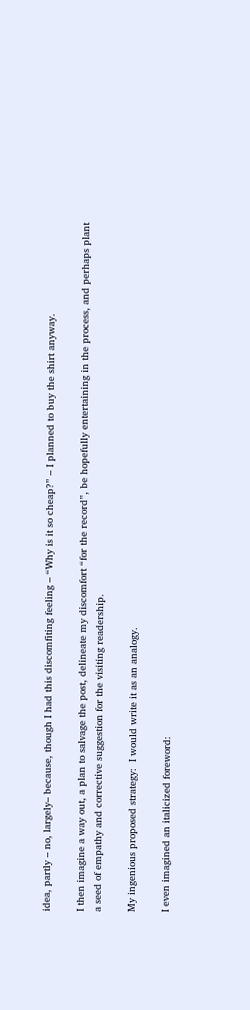idea, partly – no, largely– because, though I had this discomfiting feeling – “Why is it so cheap?” – I planned to buy the shirt anyway.

I then imagine a way out, a plan to salvage the post, delineate my discomfort “for the record”, be hopefully entertaining in the process, and perhaps plant a seed of empathy and corrective suggestion for the visiting readership.

My ingenious proposed strategy:  I would write it as an analogy.

I even imagined an italicized foreword: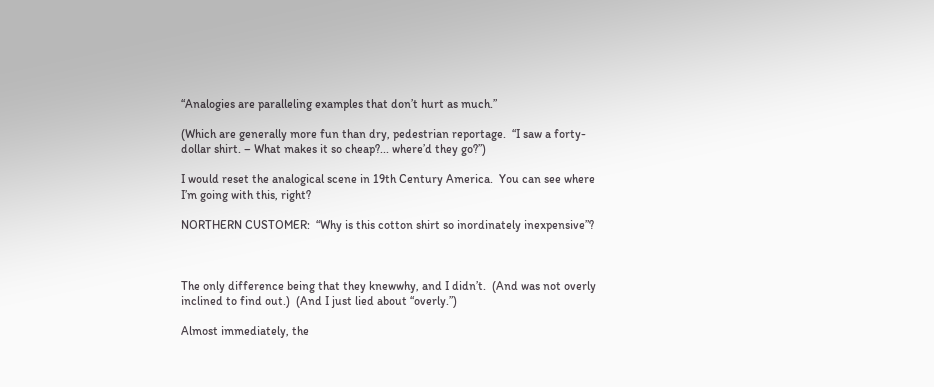“Analogies are paralleling examples that don’t hurt as much.”

(Which are generally more fun than dry, pedestrian reportage.  “I saw a forty-dollar shirt. – What makes it so cheap?... where’d they go?”)

I would reset the analogical scene in 19th Century America.  You can see where I’m going with this, right?

NORTHERN CUSTOMER:  “Why is this cotton shirt so inordinately inexpensive”?



The only difference being that they knewwhy, and I didn’t.  (And was not overly inclined to find out.)  (And I just lied about “overly.”)

Almost immediately, the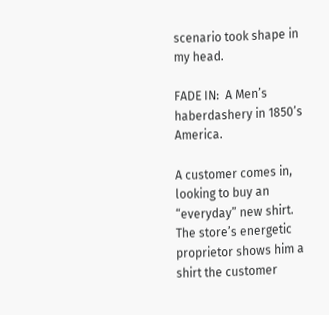scenario took shape in my head.

FADE IN:  A Men’s haberdashery in 1850’s America.

A customer comes in, looking to buy an “everyday” new shirt.  The store’s energetic proprietor shows him a shirt the customer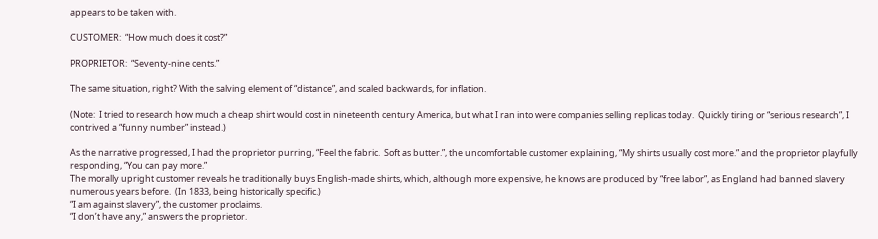appears to be taken with.

CUSTOMER:  “How much does it cost?”

PROPRIETOR:  “Seventy-nine cents.”

The same situation, right? With the salving element of “distance”, and scaled backwards, for inflation.

(Note:  I tried to research how much a cheap shirt would cost in nineteenth century America, but what I ran into were companies selling replicas today.  Quickly tiring or “serious research”, I contrived a “funny number” instead.)

As the narrative progressed, I had the proprietor purring, “Feel the fabric.  Soft as butter.”, the uncomfortable customer explaining, “My shirts usually cost more.” and the proprietor playfully responding, “You can pay more.”
The morally upright customer reveals he traditionally buys English-made shirts, which, although more expensive, he knows are produced by “free labor”, as England had banned slavery numerous years before.  (In 1833, being historically specific.)
“I am against slavery”, the customer proclaims.
“I don’t have any,” answers the proprietor.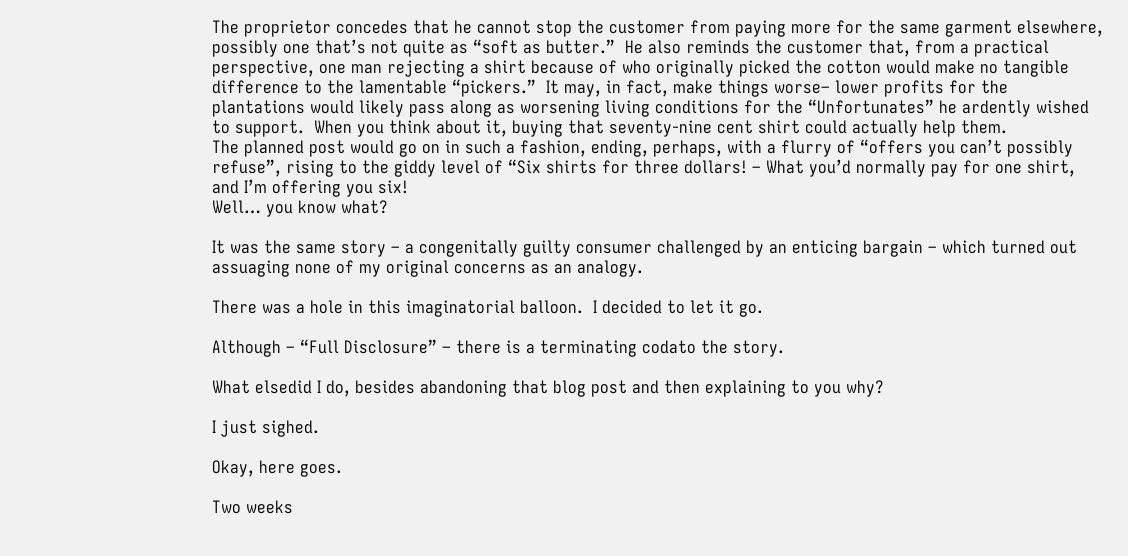The proprietor concedes that he cannot stop the customer from paying more for the same garment elsewhere, possibly one that’s not quite as “soft as butter.”  He also reminds the customer that, from a practical perspective, one man rejecting a shirt because of who originally picked the cotton would make no tangible difference to the lamentable “pickers.”  It may, in fact, make things worse– lower profits for the plantations would likely pass along as worsening living conditions for the “Unfortunates” he ardently wished to support.  When you think about it, buying that seventy-nine cent shirt could actually help them.
The planned post would go on in such a fashion, ending, perhaps, with a flurry of “offers you can’t possibly refuse”, rising to the giddy level of “Six shirts for three dollars! – What you’d normally pay for one shirt, and I’m offering you six!
Well… you know what?

It was the same story – a congenitally guilty consumer challenged by an enticing bargain – which turned out assuaging none of my original concerns as an analogy.

There was a hole in this imaginatorial balloon.  I decided to let it go.

Although – “Full Disclosure” – there is a terminating codato the story.

What elsedid I do, besides abandoning that blog post and then explaining to you why?

I just sighed.

Okay, here goes.

Two weeks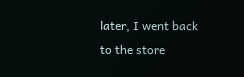later, I went back to the store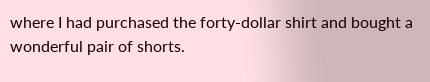where I had purchased the forty-dollar shirt and bought a wonderful pair of shorts.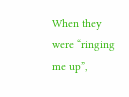When they were “ringing me up”,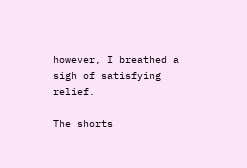however, I breathed a sigh of satisfying relief.

The shorts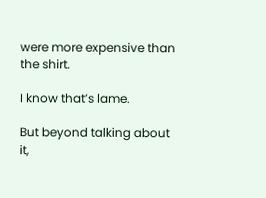were more expensive than the shirt.

I know that’s lame.

But beyond talking about it,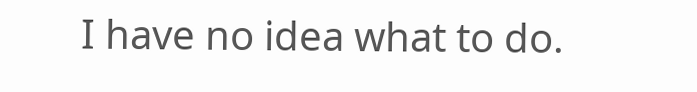I have no idea what to do.